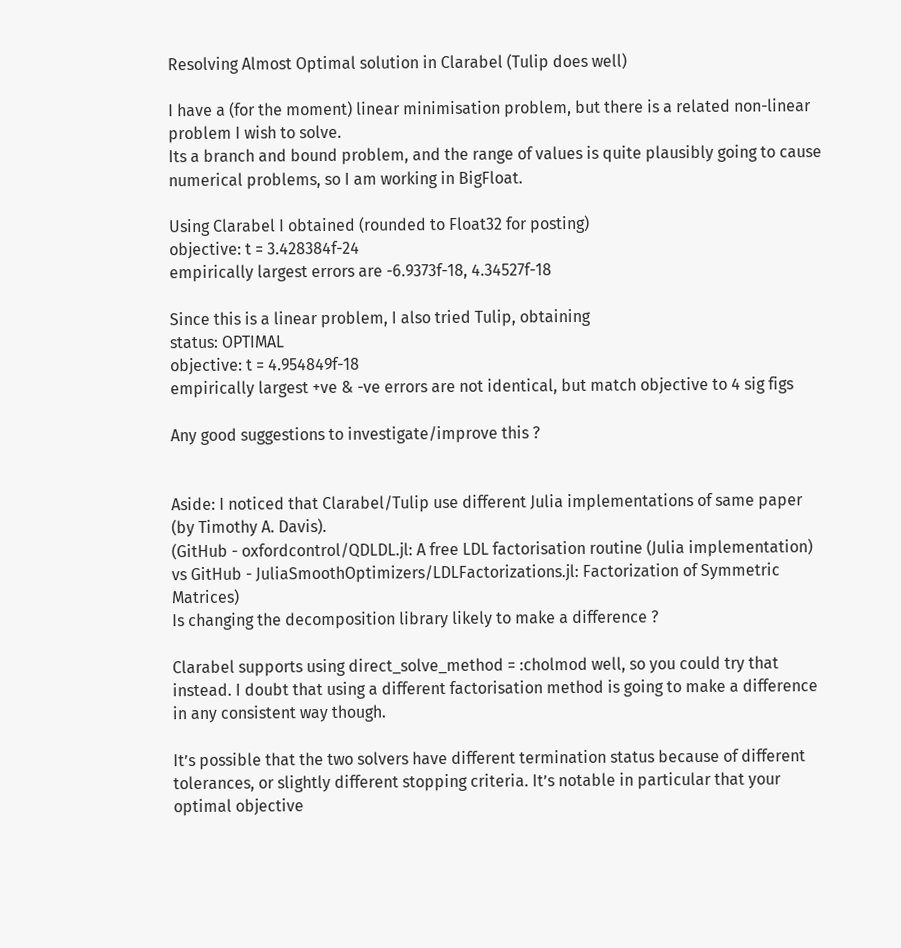Resolving Almost Optimal solution in Clarabel (Tulip does well)

I have a (for the moment) linear minimisation problem, but there is a related non-linear problem I wish to solve.
Its a branch and bound problem, and the range of values is quite plausibly going to cause numerical problems, so I am working in BigFloat.

Using Clarabel I obtained (rounded to Float32 for posting)
objective: t = 3.428384f-24
empirically largest errors are -6.9373f-18, 4.34527f-18

Since this is a linear problem, I also tried Tulip, obtaining
status: OPTIMAL
objective: t = 4.954849f-18
empirically largest +ve & -ve errors are not identical, but match objective to 4 sig figs

Any good suggestions to investigate/improve this ?


Aside: I noticed that Clarabel/Tulip use different Julia implementations of same paper (by Timothy A. Davis).
(GitHub - oxfordcontrol/QDLDL.jl: A free LDL factorisation routine (Julia implementation) vs GitHub - JuliaSmoothOptimizers/LDLFactorizations.jl: Factorization of Symmetric Matrices)
Is changing the decomposition library likely to make a difference ?

Clarabel supports using direct_solve_method = :cholmod well, so you could try that instead. I doubt that using a different factorisation method is going to make a difference in any consistent way though.

It’s possible that the two solvers have different termination status because of different tolerances, or slightly different stopping criteria. It’s notable in particular that your optimal objective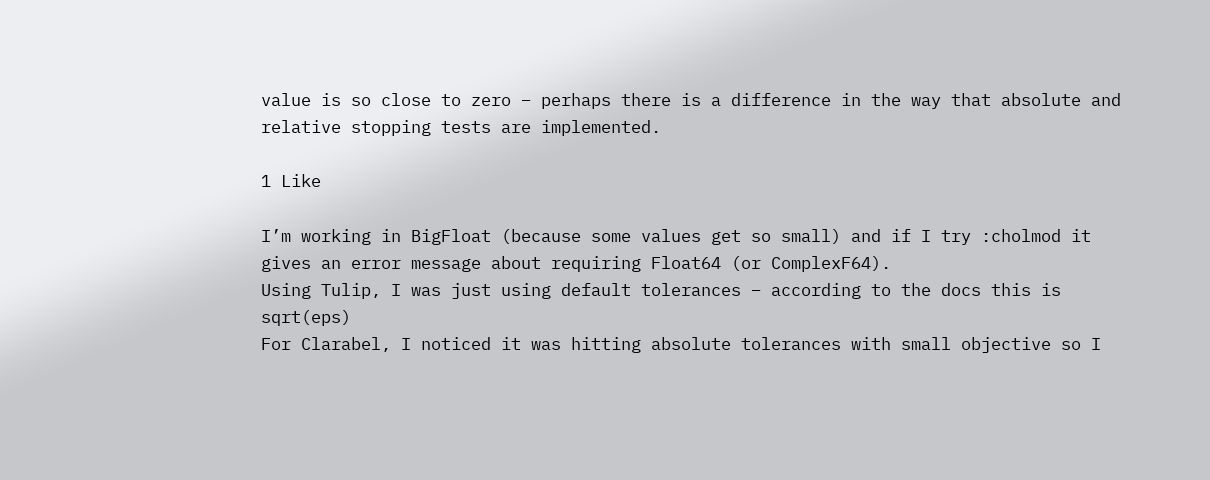value is so close to zero – perhaps there is a difference in the way that absolute and relative stopping tests are implemented.

1 Like

I’m working in BigFloat (because some values get so small) and if I try :cholmod it gives an error message about requiring Float64 (or ComplexF64).
Using Tulip, I was just using default tolerances – according to the docs this is sqrt(eps)
For Clarabel, I noticed it was hitting absolute tolerances with small objective so I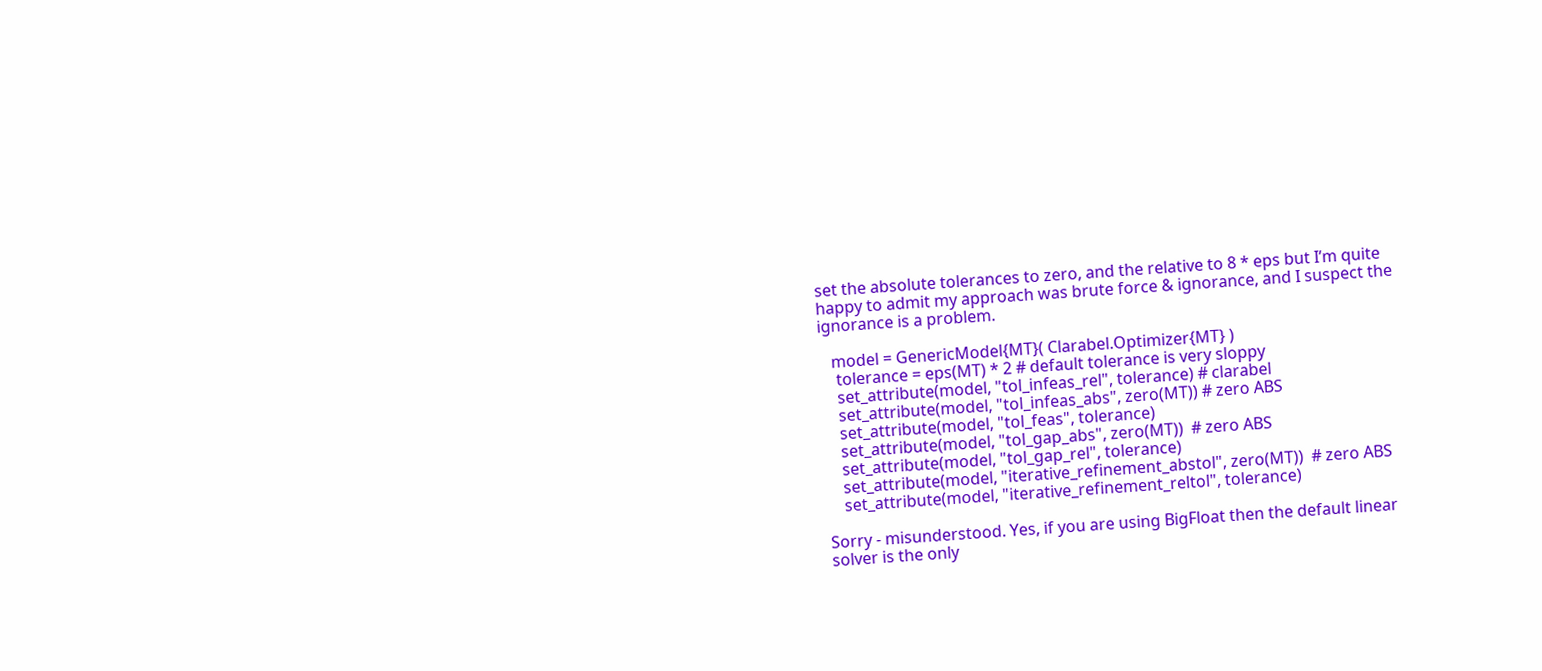set the absolute tolerances to zero, and the relative to 8 * eps but I’m quite happy to admit my approach was brute force & ignorance, and I suspect the ignorance is a problem.

   model = GenericModel{MT}( Clarabel.Optimizer{MT} )
    tolerance = eps(MT) * 2 # default tolerance is very sloppy
    set_attribute(model, "tol_infeas_rel", tolerance) # clarabel
    set_attribute(model, "tol_infeas_abs", zero(MT)) # zero ABS
    set_attribute(model, "tol_feas", tolerance)
    set_attribute(model, "tol_gap_abs", zero(MT))  # zero ABS
    set_attribute(model, "tol_gap_rel", tolerance)
    set_attribute(model, "iterative_refinement_abstol", zero(MT))  # zero ABS
    set_attribute(model, "iterative_refinement_reltol", tolerance)

Sorry - misunderstood. Yes, if you are using BigFloat then the default linear solver is the only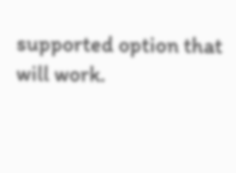supported option that will work.